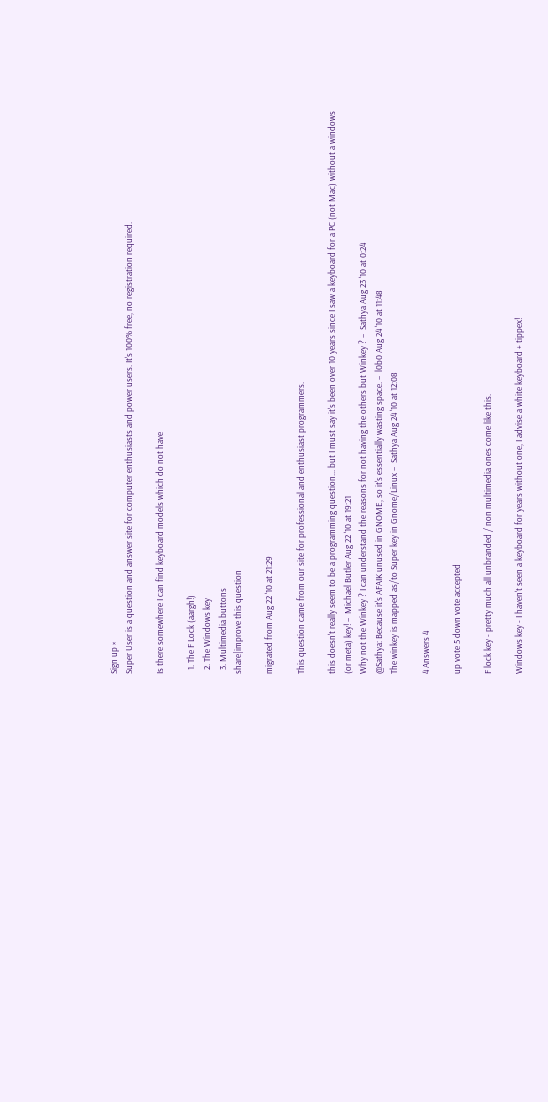Sign up ×
Super User is a question and answer site for computer enthusiasts and power users. It's 100% free, no registration required.

Is there somewhere I can find keyboard models which do not have

  1. The F Lock (aargh!)
  2. The Windows key
  3. Multimedia buttons
share|improve this question

migrated from Aug 22 '10 at 21:29

This question came from our site for professional and enthusiast programmers.

this doesn't really seem to be a programming question... but I must say it's been over 10 years since I saw a keyboard for a PC (not Mac) without a windows (or meta) key! –  Michael Butler Aug 22 '10 at 19:21
Why not the Winkey ? I can understand the reasons for not having the others but Winkey ? –  Sathya Aug 23 '10 at 0:24
@Sathya: Because it's AFAIK unused in GNOME, so it's essentially wasting space. –  l0b0 Aug 24 '10 at 11:48
The winkey is mapped as/to Super key in Gnome/Linux –  Sathya Aug 24 '10 at 12:08

4 Answers 4

up vote 5 down vote accepted

F lock key - pretty much all unbranded / non multimedia ones come like this.

Windows key - I haven't seen a keyboard for years without one, I advise a white keyboard + tippex!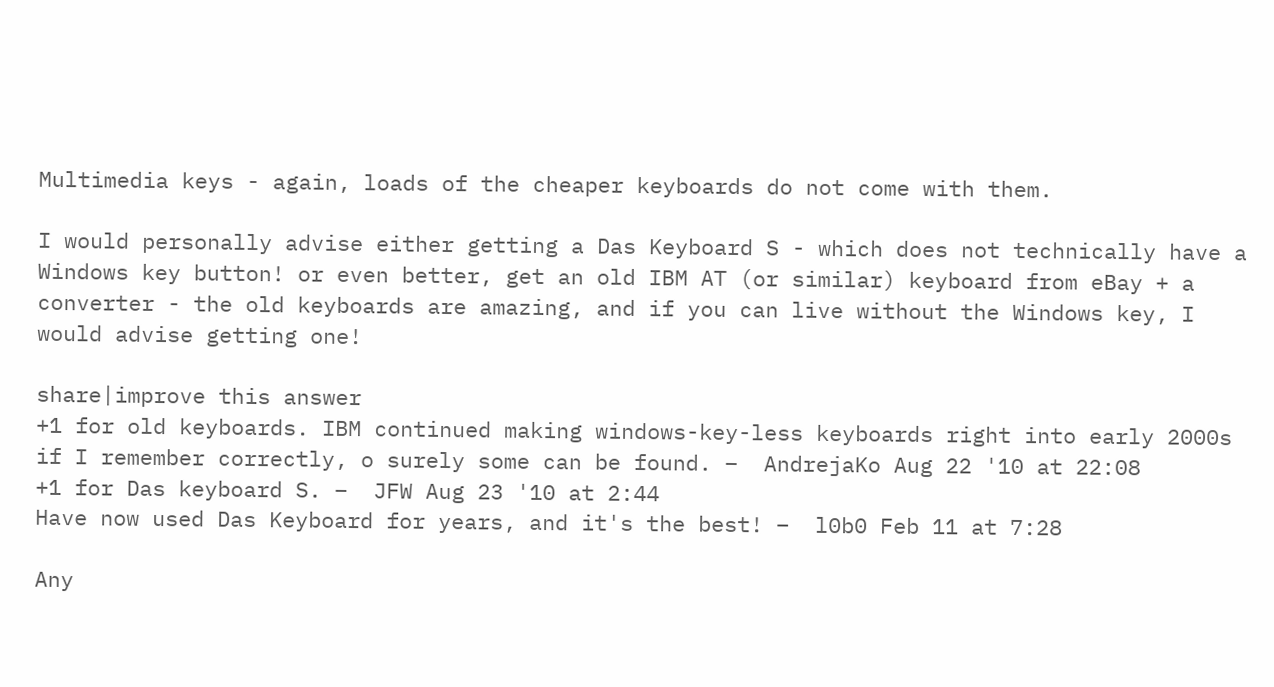Multimedia keys - again, loads of the cheaper keyboards do not come with them.

I would personally advise either getting a Das Keyboard S - which does not technically have a Windows key button! or even better, get an old IBM AT (or similar) keyboard from eBay + a converter - the old keyboards are amazing, and if you can live without the Windows key, I would advise getting one!

share|improve this answer
+1 for old keyboards. IBM continued making windows-key-less keyboards right into early 2000s if I remember correctly, o surely some can be found. –  AndrejaKo Aug 22 '10 at 22:08
+1 for Das keyboard S. –  JFW Aug 23 '10 at 2:44
Have now used Das Keyboard for years, and it's the best! –  l0b0 Feb 11 at 7:28

Any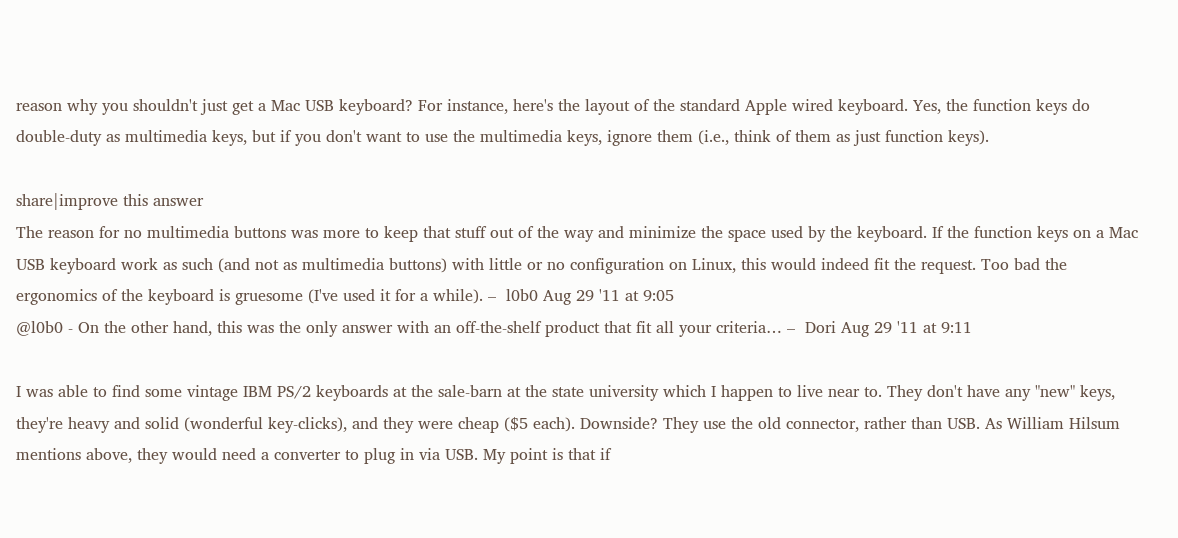reason why you shouldn't just get a Mac USB keyboard? For instance, here's the layout of the standard Apple wired keyboard. Yes, the function keys do double-duty as multimedia keys, but if you don't want to use the multimedia keys, ignore them (i.e., think of them as just function keys).

share|improve this answer
The reason for no multimedia buttons was more to keep that stuff out of the way and minimize the space used by the keyboard. If the function keys on a Mac USB keyboard work as such (and not as multimedia buttons) with little or no configuration on Linux, this would indeed fit the request. Too bad the ergonomics of the keyboard is gruesome (I've used it for a while). –  l0b0 Aug 29 '11 at 9:05
@l0b0 - On the other hand, this was the only answer with an off-the-shelf product that fit all your criteria… –  Dori Aug 29 '11 at 9:11

I was able to find some vintage IBM PS/2 keyboards at the sale-barn at the state university which I happen to live near to. They don't have any "new" keys, they're heavy and solid (wonderful key-clicks), and they were cheap ($5 each). Downside? They use the old connector, rather than USB. As William Hilsum mentions above, they would need a converter to plug in via USB. My point is that if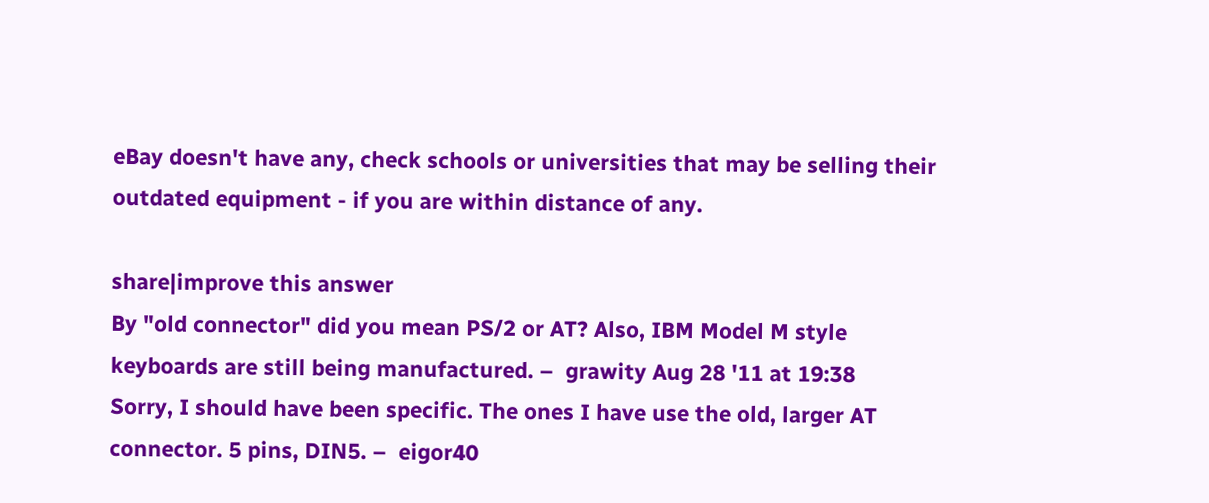eBay doesn't have any, check schools or universities that may be selling their outdated equipment - if you are within distance of any.

share|improve this answer
By "old connector" did you mean PS/2 or AT? Also, IBM Model M style keyboards are still being manufactured. –  grawity Aug 28 '11 at 19:38
Sorry, I should have been specific. The ones I have use the old, larger AT connector. 5 pins, DIN5. –  eigor40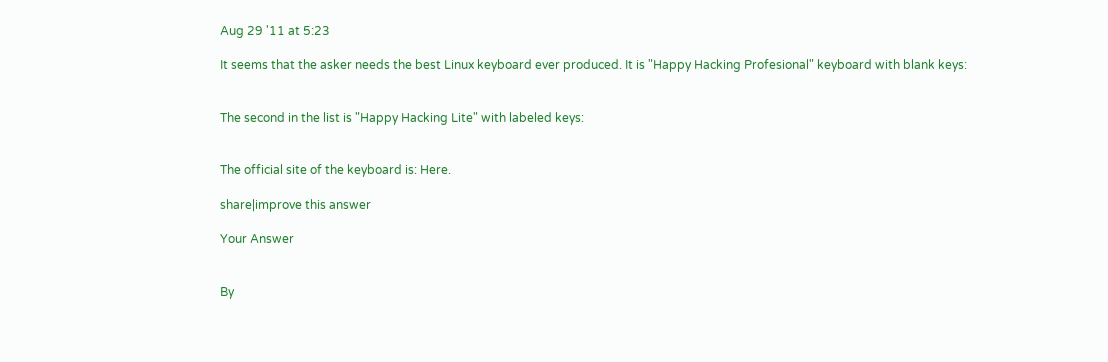Aug 29 '11 at 5:23

It seems that the asker needs the best Linux keyboard ever produced. It is "Happy Hacking Profesional" keyboard with blank keys:


The second in the list is "Happy Hacking Lite" with labeled keys:


The official site of the keyboard is: Here.

share|improve this answer

Your Answer


By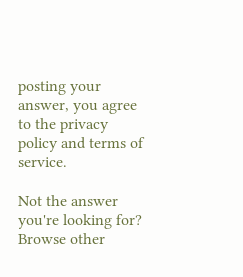posting your answer, you agree to the privacy policy and terms of service.

Not the answer you're looking for? Browse other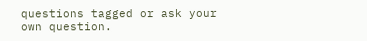questions tagged or ask your own question.